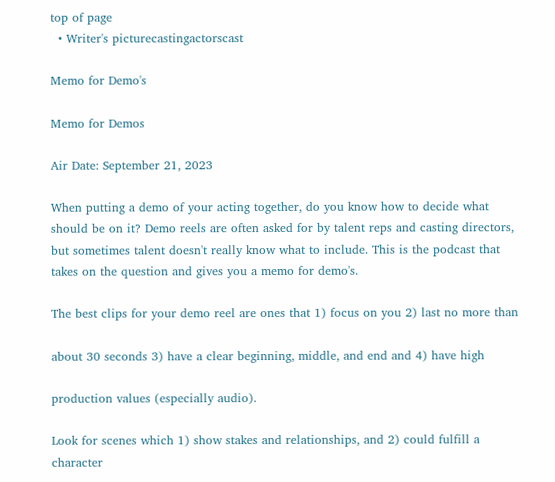top of page
  • Writer's picturecastingactorscast

Memo for Demo's

Memo for Demos

Air Date: September 21, 2023

When putting a demo of your acting together, do you know how to decide what should be on it? Demo reels are often asked for by talent reps and casting directors, but sometimes talent doesn't really know what to include. This is the podcast that takes on the question and gives you a memo for demo's.

The best clips for your demo reel are ones that 1) focus on you 2) last no more than

about 30 seconds 3) have a clear beginning, middle, and end and 4) have high

production values (especially audio).

Look for scenes which 1) show stakes and relationships, and 2) could fulfill a character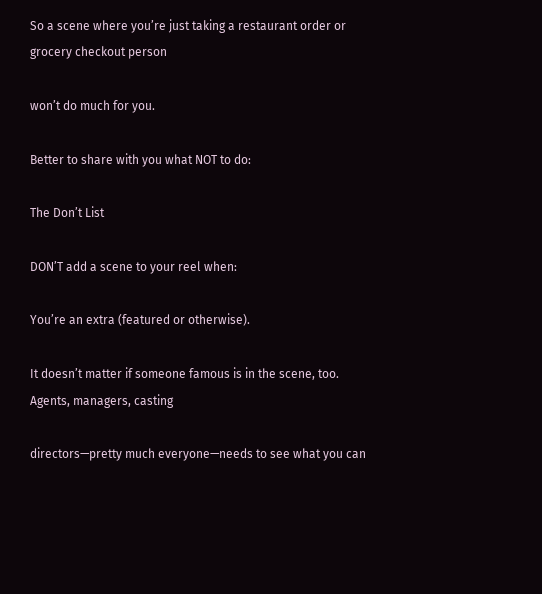So a scene where you’re just taking a restaurant order or grocery checkout person

won’t do much for you.

Better to share with you what NOT to do:

The Don’t List

DON’T add a scene to your reel when:

You’re an extra (featured or otherwise).

It doesn’t matter if someone famous is in the scene, too. Agents, managers, casting

directors—pretty much everyone—needs to see what you can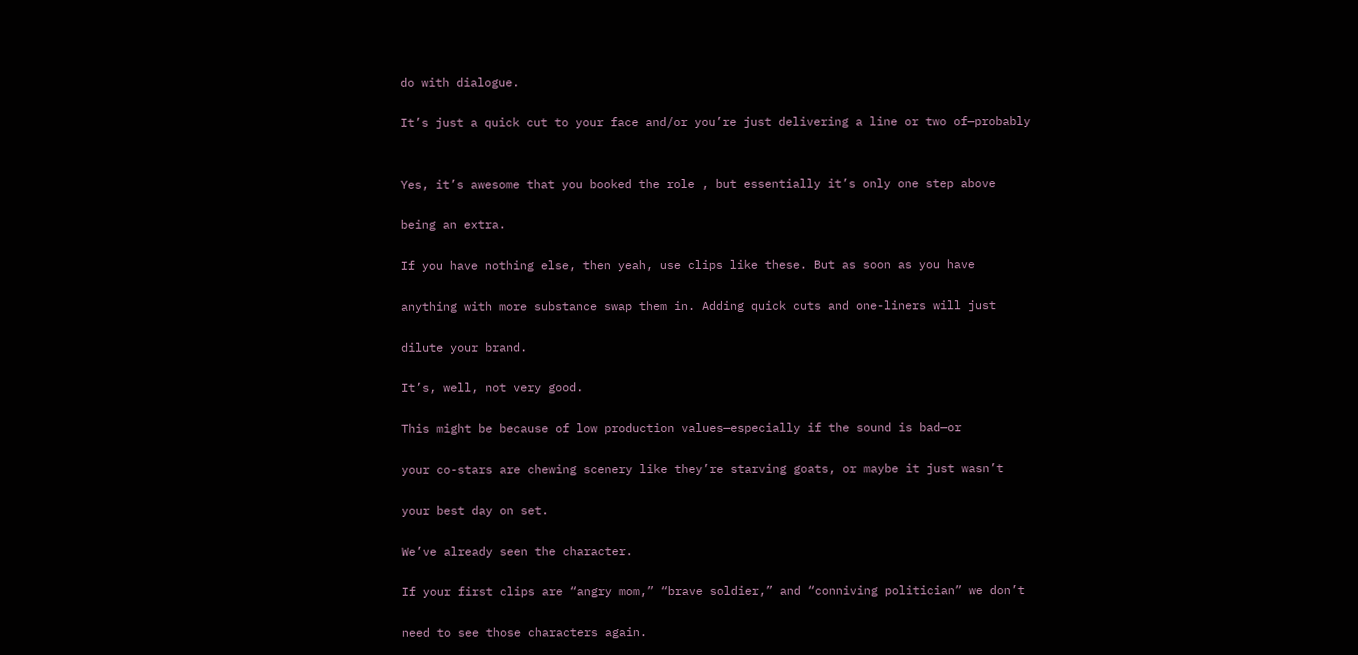do with dialogue.

It’s just a quick cut to your face and/or you’re just delivering a line or two of—probably


Yes, it’s awesome that you booked the role , but essentially it’s only one step above

being an extra.

If you have nothing else, then yeah, use clips like these. But as soon as you have

anything with more substance swap them in. Adding quick cuts and one-liners will just

dilute your brand.

It’s, well, not very good.

This might be because of low production values—especially if the sound is bad—or

your co-stars are chewing scenery like they’re starving goats, or maybe it just wasn’t

your best day on set.

We’ve already seen the character.

If your first clips are “angry mom,” “brave soldier,” and “conniving politician” we don’t

need to see those characters again.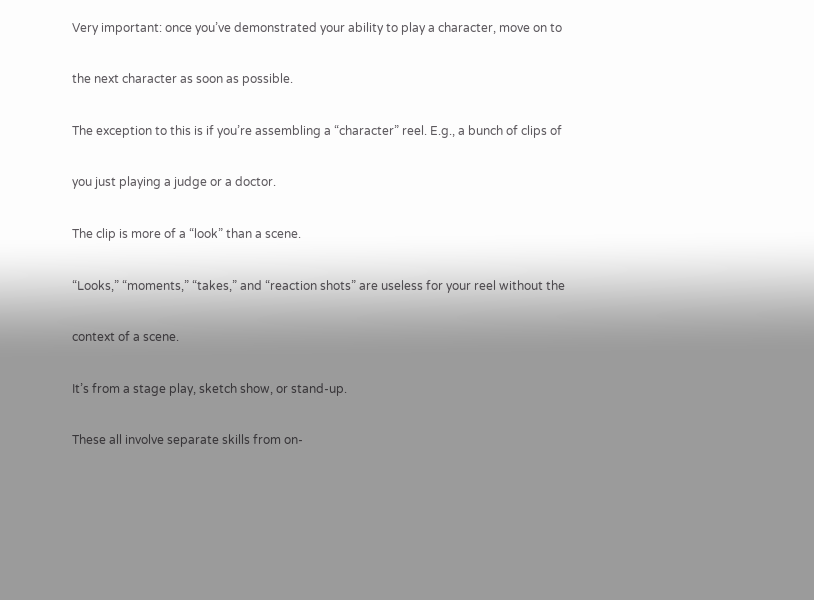Very important: once you’ve demonstrated your ability to play a character, move on to

the next character as soon as possible.

The exception to this is if you’re assembling a “character” reel. E.g., a bunch of clips of

you just playing a judge or a doctor.

The clip is more of a “look” than a scene.

“Looks,” “moments,” “takes,” and “reaction shots” are useless for your reel without the

context of a scene.

It’s from a stage play, sketch show, or stand-up.

These all involve separate skills from on-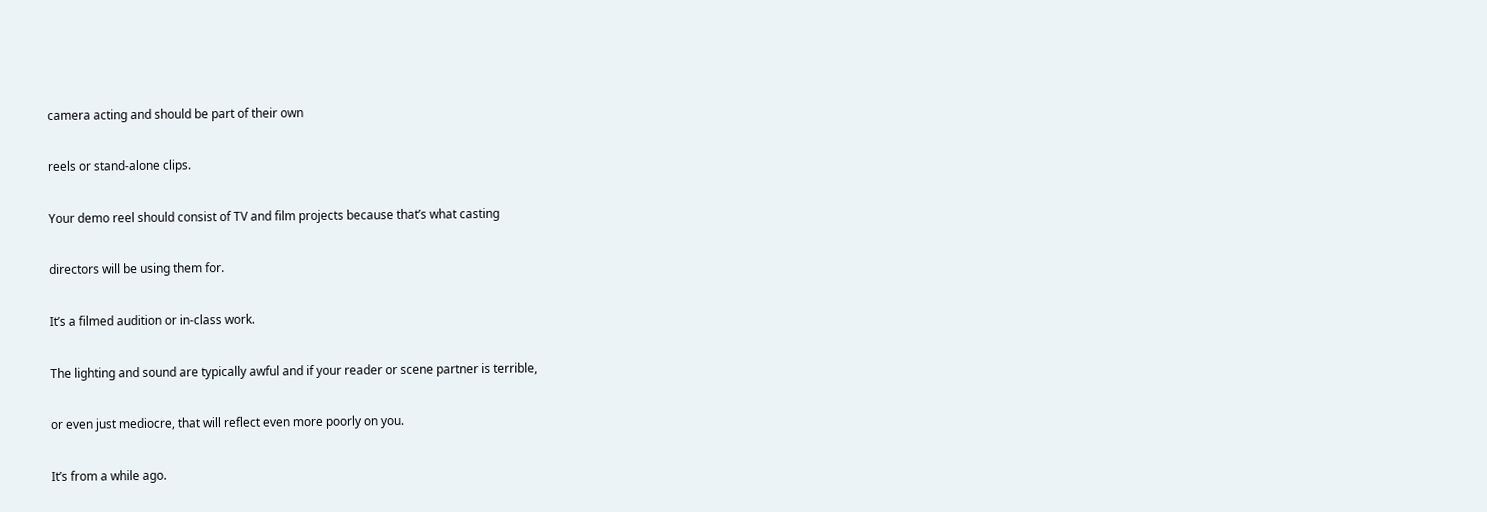camera acting and should be part of their own

reels or stand-alone clips.

Your demo reel should consist of TV and film projects because that’s what casting

directors will be using them for.

It’s a filmed audition or in-class work.

The lighting and sound are typically awful and if your reader or scene partner is terrible,

or even just mediocre, that will reflect even more poorly on you.

It’s from a while ago.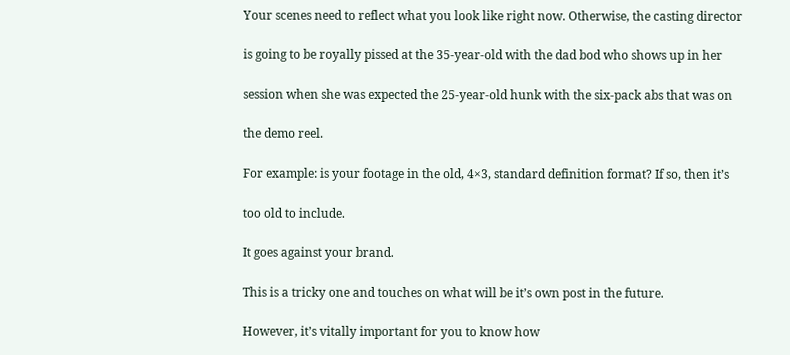Your scenes need to reflect what you look like right now. Otherwise, the casting director

is going to be royally pissed at the 35-year-old with the dad bod who shows up in her

session when she was expected the 25-year-old hunk with the six-pack abs that was on

the demo reel.

For example: is your footage in the old, 4×3, standard definition format? If so, then it’s

too old to include.

It goes against your brand.

This is a tricky one and touches on what will be it’s own post in the future.

However, it’s vitally important for you to know how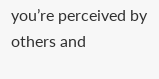you’re perceived by others and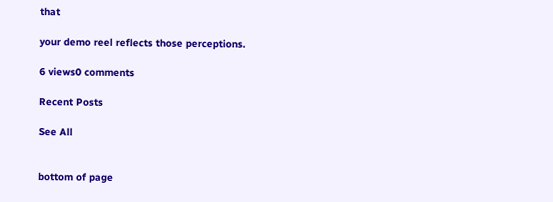that

your demo reel reflects those perceptions.

6 views0 comments

Recent Posts

See All


bottom of page